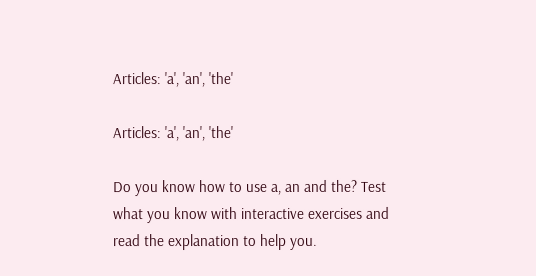Articles: 'a', 'an', 'the'

Articles: 'a', 'an', 'the'

Do you know how to use a, an and the? Test what you know with interactive exercises and read the explanation to help you.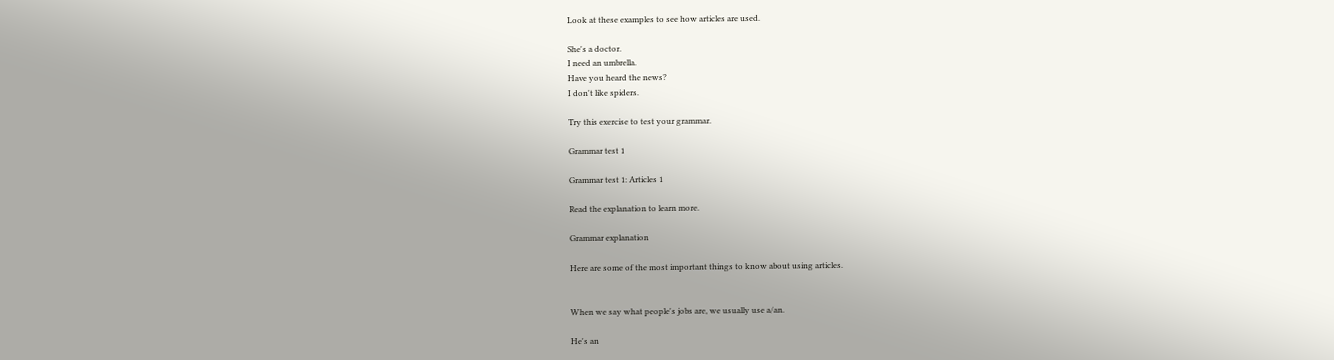Look at these examples to see how articles are used.

She's a doctor.
I need an umbrella.
Have you heard the news?
I don't like spiders.

Try this exercise to test your grammar.

Grammar test 1

Grammar test 1: Articles 1

Read the explanation to learn more.

Grammar explanation

Here are some of the most important things to know about using articles.


When we say what people's jobs are, we usually use a/an.

He's an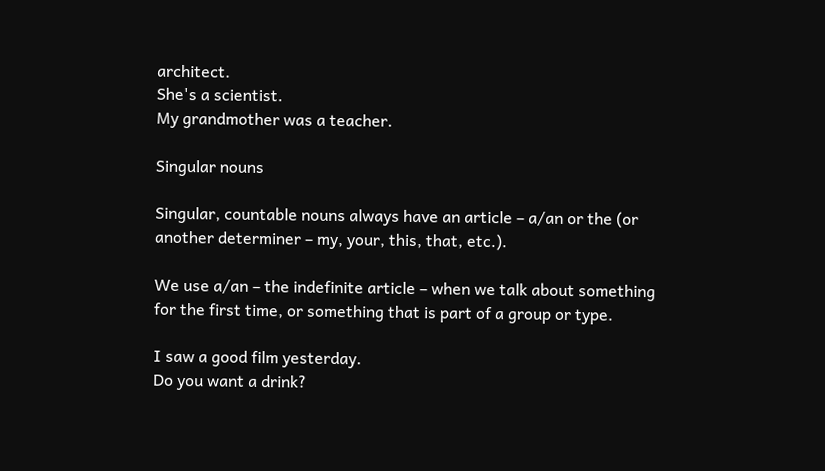architect.
She's a scientist.
My grandmother was a teacher.

Singular nouns

Singular, countable nouns always have an article – a/an or the (or another determiner – my, your, this, that, etc.).

We use a/an – the indefinite article – when we talk about something for the first time, or something that is part of a group or type.

I saw a good film yesterday.
Do you want a drink?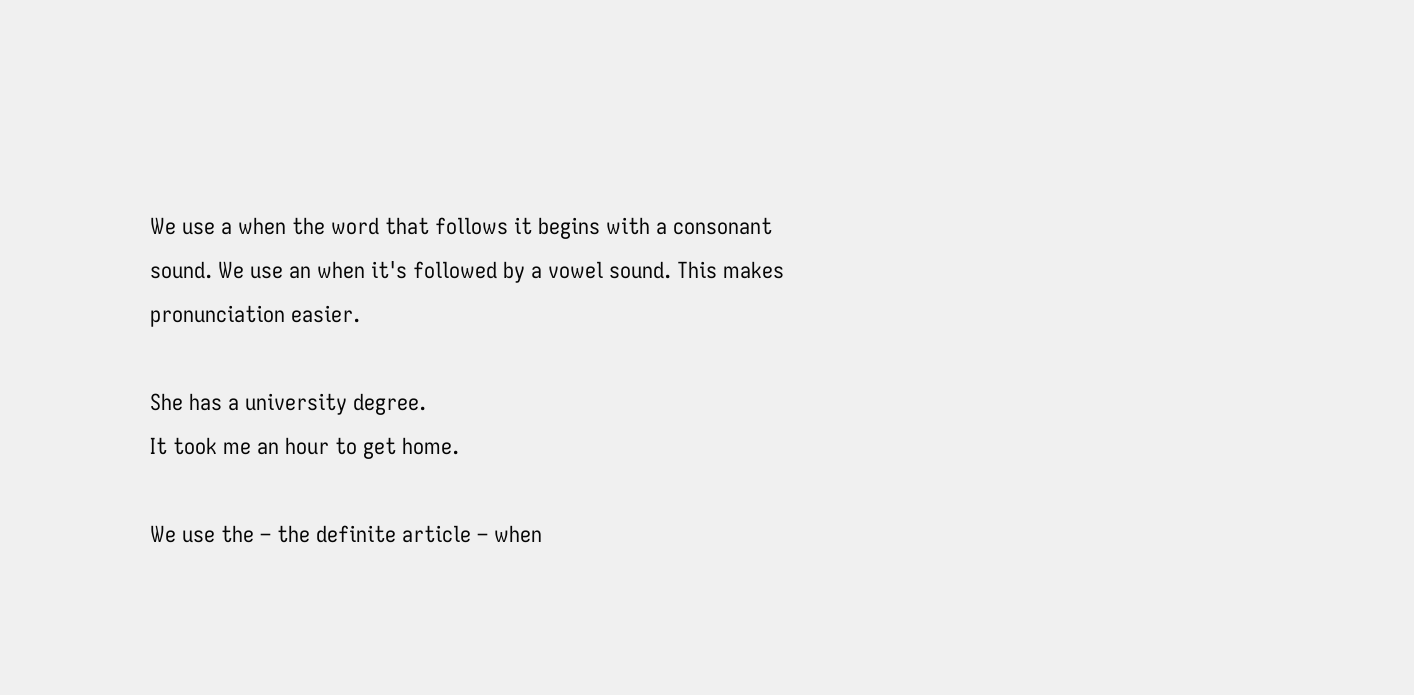We use a when the word that follows it begins with a consonant sound. We use an when it's followed by a vowel sound. This makes pronunciation easier.

She has a university degree.
It took me an hour to get home.

We use the – the definite article – when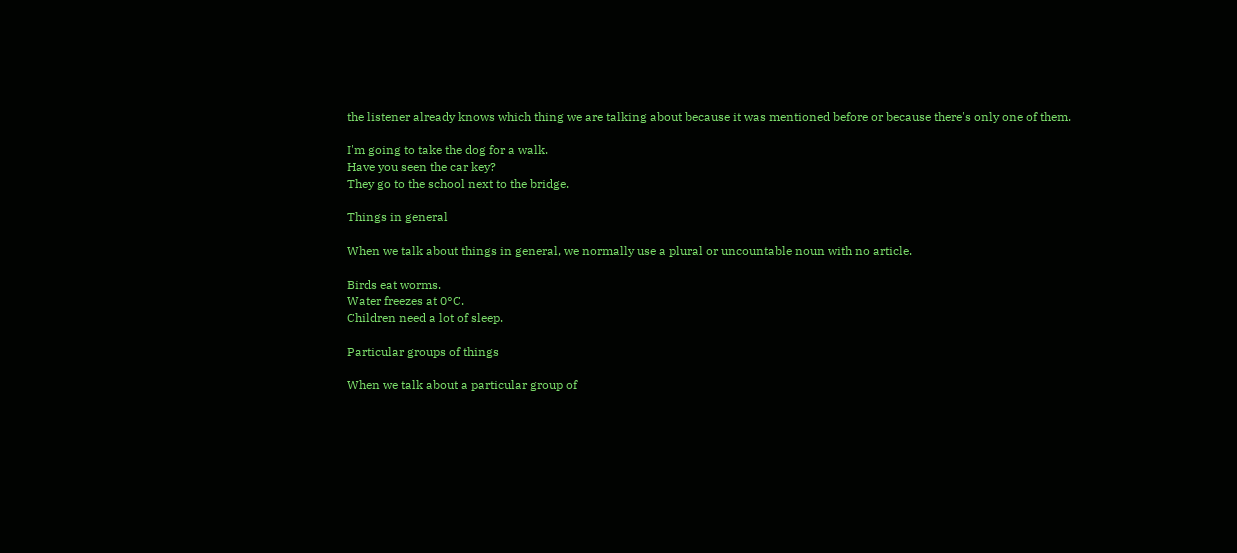the listener already knows which thing we are talking about because it was mentioned before or because there's only one of them.

I'm going to take the dog for a walk.
Have you seen the car key?
They go to the school next to the bridge.

Things in general

When we talk about things in general, we normally use a plural or uncountable noun with no article.

Birds eat worms.
Water freezes at 0°C.
Children need a lot of sleep.

Particular groups of things

When we talk about a particular group of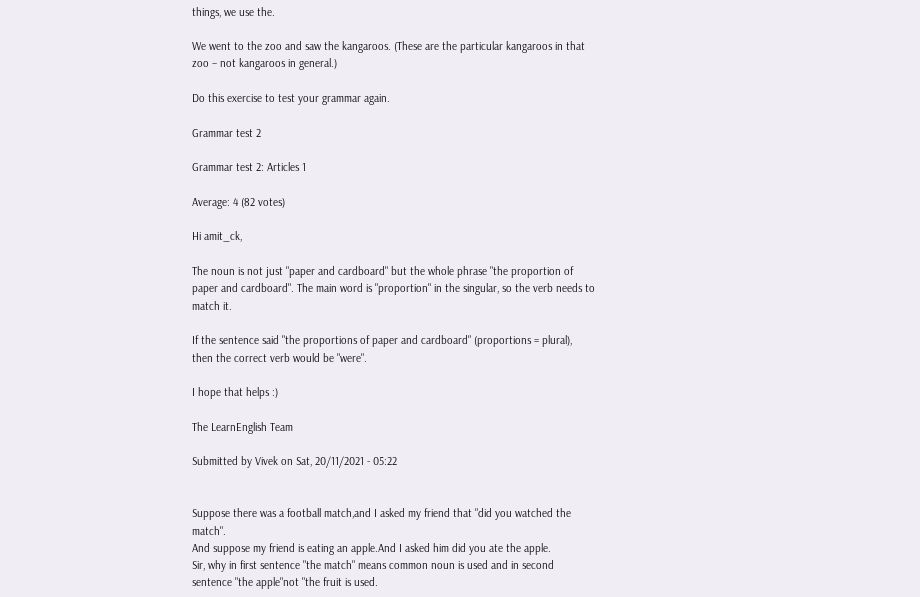things, we use the.

We went to the zoo and saw the kangaroos. (These are the particular kangaroos in that zoo – not kangaroos in general.)

Do this exercise to test your grammar again.

Grammar test 2

Grammar test 2: Articles 1

Average: 4 (82 votes)

Hi amit_ck,

The noun is not just "paper and cardboard" but the whole phrase "the proportion of paper and cardboard". The main word is "proportion" in the singular, so the verb needs to match it.

If the sentence said "the proportions of paper and cardboard" (proportions = plural), then the correct verb would be "were".

I hope that helps :)

The LearnEnglish Team

Submitted by Vivek on Sat, 20/11/2021 - 05:22


Suppose there was a football match,and I asked my friend that "did you watched the match".
And suppose my friend is eating an apple.And I asked him did you ate the apple.
Sir, why in first sentence "the match" means common noun is used and in second sentence "the apple"not "the fruit is used.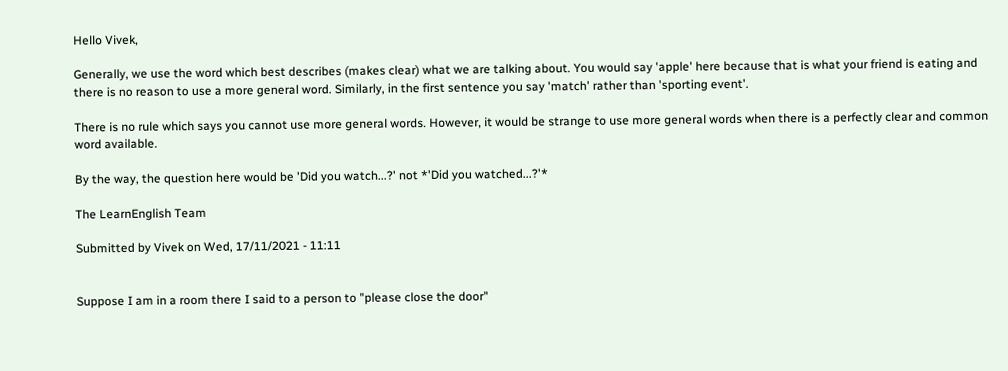Hello Vivek,

Generally, we use the word which best describes (makes clear) what we are talking about. You would say 'apple' here because that is what your friend is eating and there is no reason to use a more general word. Similarly, in the first sentence you say 'match' rather than 'sporting event'.

There is no rule which says you cannot use more general words. However, it would be strange to use more general words when there is a perfectly clear and common word available.

By the way, the question here would be 'Did you watch...?' not *'Did you watched...?'*

The LearnEnglish Team

Submitted by Vivek on Wed, 17/11/2021 - 11:11


Suppose I am in a room there I said to a person to "please close the door"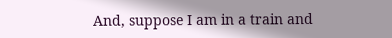And, suppose I am in a train and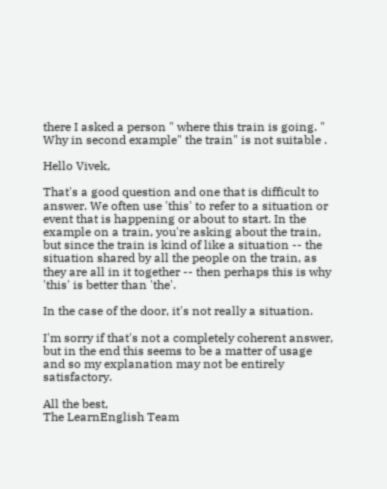there I asked a person " where this train is going. "
Why in second example" the train" is not suitable .

Hello Vivek,

That's a good question and one that is difficult to answer. We often use 'this' to refer to a situation or event that is happening or about to start. In the example on a train, you're asking about the train, but since the train is kind of like a situation -- the situation shared by all the people on the train, as they are all in it together -- then perhaps this is why 'this' is better than 'the'.

In the case of the door, it's not really a situation.

I'm sorry if that's not a completely coherent answer, but in the end this seems to be a matter of usage and so my explanation may not be entirely satisfactory.

All the best,
The LearnEnglish Team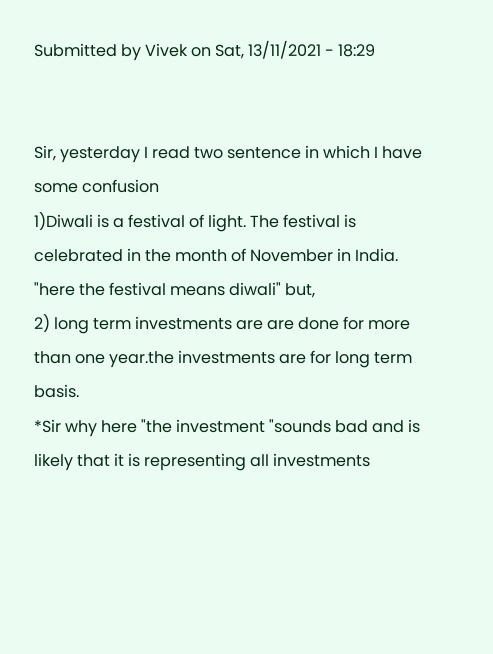Submitted by Vivek on Sat, 13/11/2021 - 18:29


Sir, yesterday I read two sentence in which I have some confusion
1)Diwali is a festival of light. The festival is celebrated in the month of November in India.
"here the festival means diwali" but,
2) long term investments are are done for more than one year.the investments are for long term basis.
*Sir why here "the investment "sounds bad and is likely that it is representing all investments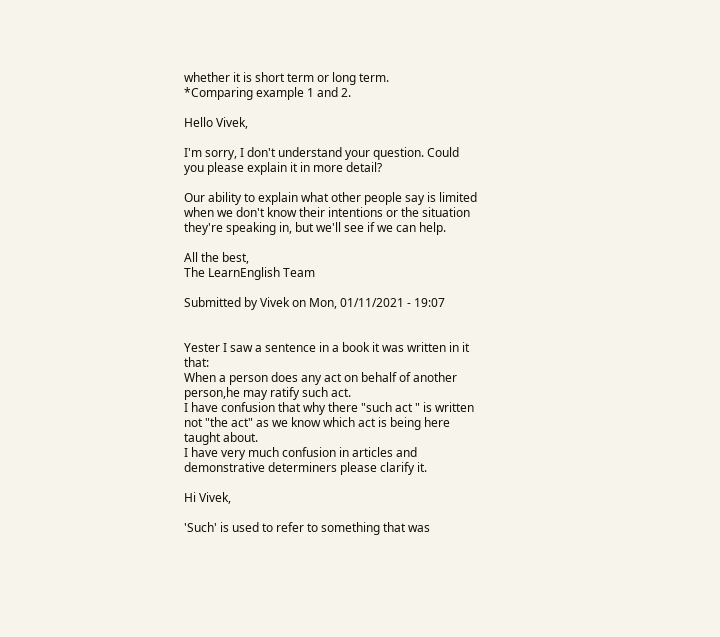whether it is short term or long term.
*Comparing example 1 and 2.

Hello Vivek,

I'm sorry, I don't understand your question. Could you please explain it in more detail?

Our ability to explain what other people say is limited when we don't know their intentions or the situation they're speaking in, but we'll see if we can help.

All the best,
The LearnEnglish Team

Submitted by Vivek on Mon, 01/11/2021 - 19:07


Yester I saw a sentence in a book it was written in it that:
When a person does any act on behalf of another person,he may ratify such act.
I have confusion that why there "such act " is written not "the act" as we know which act is being here taught about.
I have very much confusion in articles and demonstrative determiners please clarify it.

Hi Vivek,

'Such' is used to refer to something that was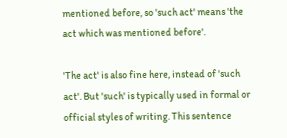mentioned before, so 'such act' means 'the act which was mentioned before'.

'The act' is also fine here, instead of 'such act'. But 'such' is typically used in formal or official styles of writing. This sentence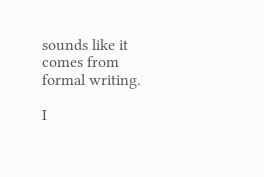sounds like it comes from formal writing.

I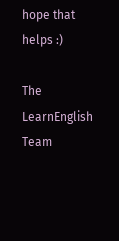hope that helps :)

The LearnEnglish Team